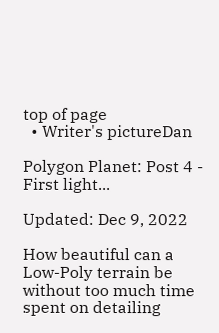top of page
  • Writer's pictureDan

Polygon Planet: Post 4 - First light...

Updated: Dec 9, 2022

How beautiful can a Low-Poly terrain be without too much time spent on detailing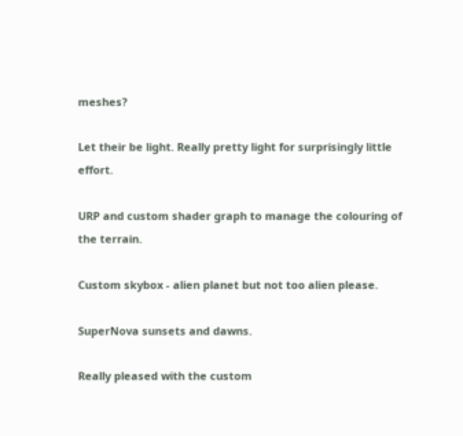meshes?

Let their be light. Really pretty light for surprisingly little effort.

URP and custom shader graph to manage the colouring of the terrain.

Custom skybox - alien planet but not too alien please.

SuperNova sunsets and dawns.

Really pleased with the custom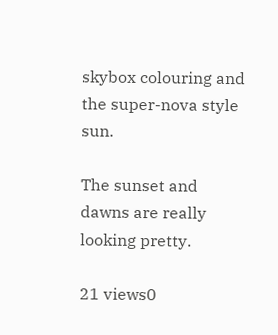skybox colouring and the super-nova style sun.

The sunset and dawns are really looking pretty.

21 views0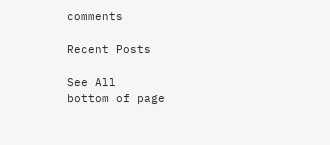comments

Recent Posts

See All
bottom of page